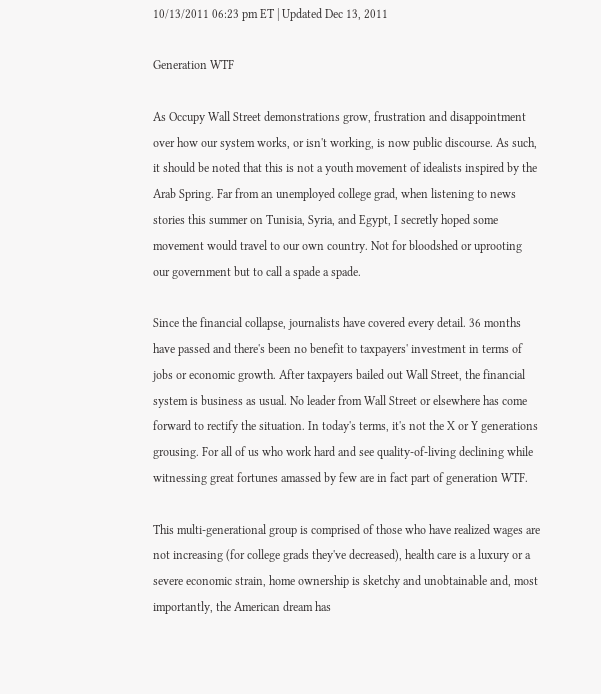10/13/2011 06:23 pm ET | Updated Dec 13, 2011

Generation WTF

As Occupy Wall Street demonstrations grow, frustration and disappointment over how our system works, or isn't working, is now public discourse. As such, it should be noted that this is not a youth movement of idealists inspired by the Arab Spring. Far from an unemployed college grad, when listening to news stories this summer on Tunisia, Syria, and Egypt, I secretly hoped some movement would travel to our own country. Not for bloodshed or uprooting our government but to call a spade a spade.

Since the financial collapse, journalists have covered every detail. 36 months have passed and there's been no benefit to taxpayers' investment in terms of jobs or economic growth. After taxpayers bailed out Wall Street, the financial system is business as usual. No leader from Wall Street or elsewhere has come forward to rectify the situation. In today's terms, it's not the X or Y generations grousing. For all of us who work hard and see quality-of-living declining while witnessing great fortunes amassed by few are in fact part of generation WTF.

This multi-generational group is comprised of those who have realized wages are not increasing (for college grads they've decreased), health care is a luxury or a severe economic strain, home ownership is sketchy and unobtainable and, most importantly, the American dream has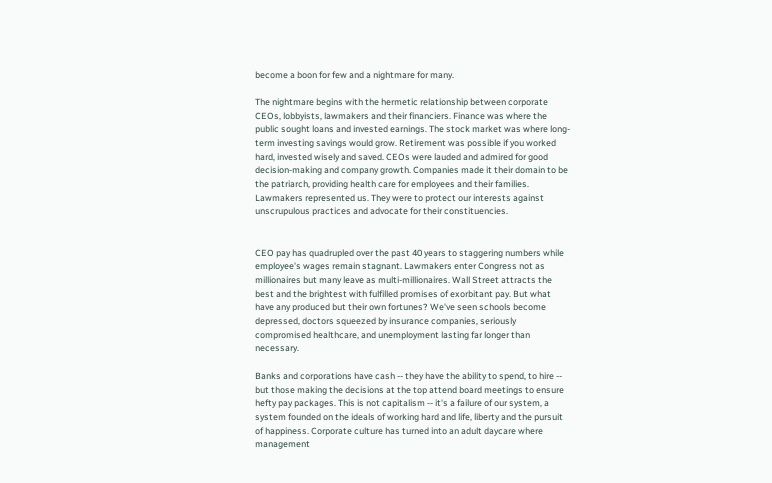become a boon for few and a nightmare for many.

The nightmare begins with the hermetic relationship between corporate CEOs, lobbyists, lawmakers and their financiers. Finance was where the public sought loans and invested earnings. The stock market was where long-term investing savings would grow. Retirement was possible if you worked hard, invested wisely and saved. CEOs were lauded and admired for good decision-making and company growth. Companies made it their domain to be the patriarch, providing health care for employees and their families. Lawmakers represented us. They were to protect our interests against unscrupulous practices and advocate for their constituencies.


CEO pay has quadrupled over the past 40 years to staggering numbers while employee's wages remain stagnant. Lawmakers enter Congress not as millionaires but many leave as multi-millionaires. Wall Street attracts the best and the brightest with fulfilled promises of exorbitant pay. But what have any produced but their own fortunes? We've seen schools become depressed, doctors squeezed by insurance companies, seriously compromised healthcare, and unemployment lasting far longer than necessary.

Banks and corporations have cash -- they have the ability to spend, to hire -- but those making the decisions at the top attend board meetings to ensure hefty pay packages. This is not capitalism -- it's a failure of our system, a system founded on the ideals of working hard and life, liberty and the pursuit of happiness. Corporate culture has turned into an adult daycare where management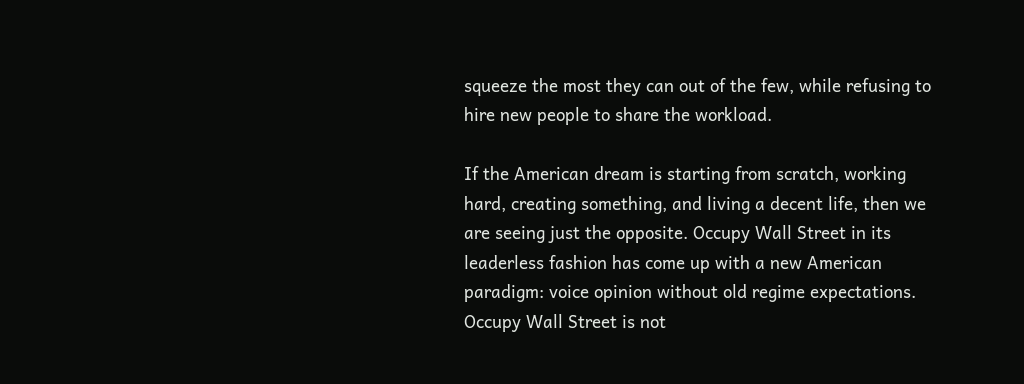squeeze the most they can out of the few, while refusing to hire new people to share the workload.

If the American dream is starting from scratch, working hard, creating something, and living a decent life, then we are seeing just the opposite. Occupy Wall Street in its leaderless fashion has come up with a new American paradigm: voice opinion without old regime expectations. Occupy Wall Street is not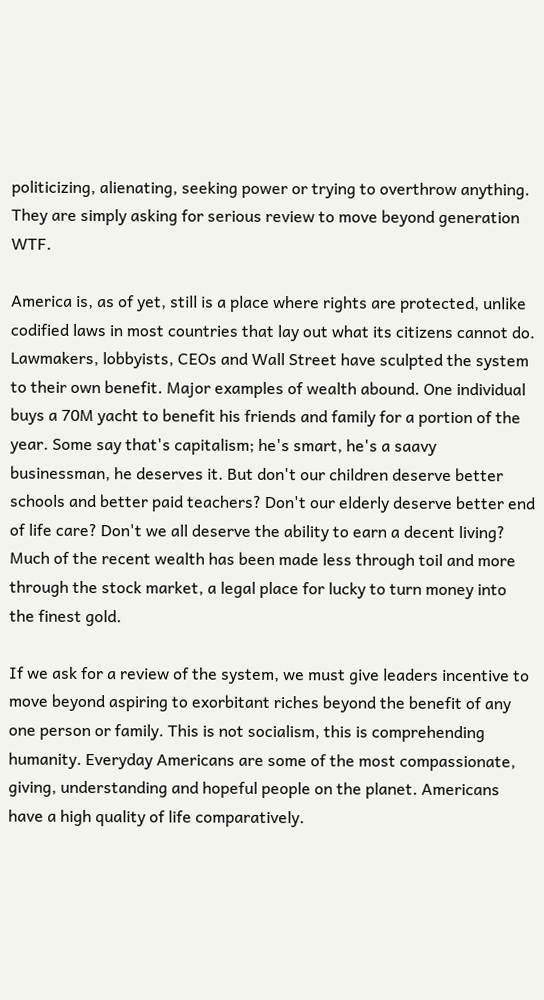politicizing, alienating, seeking power or trying to overthrow anything. They are simply asking for serious review to move beyond generation WTF.

America is, as of yet, still is a place where rights are protected, unlike codified laws in most countries that lay out what its citizens cannot do. Lawmakers, lobbyists, CEOs and Wall Street have sculpted the system to their own benefit. Major examples of wealth abound. One individual buys a 70M yacht to benefit his friends and family for a portion of the year. Some say that's capitalism; he's smart, he's a saavy businessman, he deserves it. But don't our children deserve better schools and better paid teachers? Don't our elderly deserve better end of life care? Don't we all deserve the ability to earn a decent living? Much of the recent wealth has been made less through toil and more through the stock market, a legal place for lucky to turn money into the finest gold.

If we ask for a review of the system, we must give leaders incentive to move beyond aspiring to exorbitant riches beyond the benefit of any one person or family. This is not socialism, this is comprehending humanity. Everyday Americans are some of the most compassionate, giving, understanding and hopeful people on the planet. Americans have a high quality of life comparatively.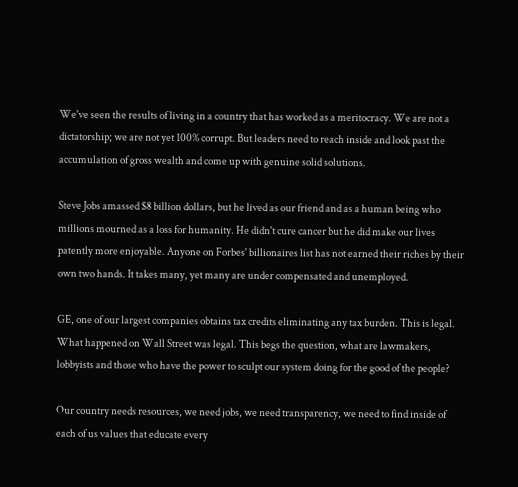We've seen the results of living in a country that has worked as a meritocracy. We are not a dictatorship; we are not yet 100% corrupt. But leaders need to reach inside and look past the accumulation of gross wealth and come up with genuine solid solutions.

Steve Jobs amassed $8 billion dollars, but he lived as our friend and as a human being who millions mourned as a loss for humanity. He didn't cure cancer but he did make our lives patently more enjoyable. Anyone on Forbes' billionaires list has not earned their riches by their own two hands. It takes many, yet many are under compensated and unemployed.

GE, one of our largest companies obtains tax credits eliminating any tax burden. This is legal. What happened on Wall Street was legal. This begs the question, what are lawmakers, lobbyists and those who have the power to sculpt our system doing for the good of the people?

Our country needs resources, we need jobs, we need transparency, we need to find inside of each of us values that educate every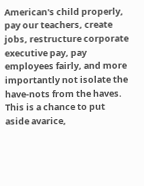American's child properly, pay our teachers, create jobs, restructure corporate executive pay, pay employees fairly, and more importantly not isolate the have-nots from the haves. This is a chance to put aside avarice,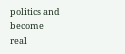politics and become real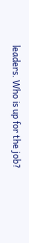leaders. Who is up for the job?